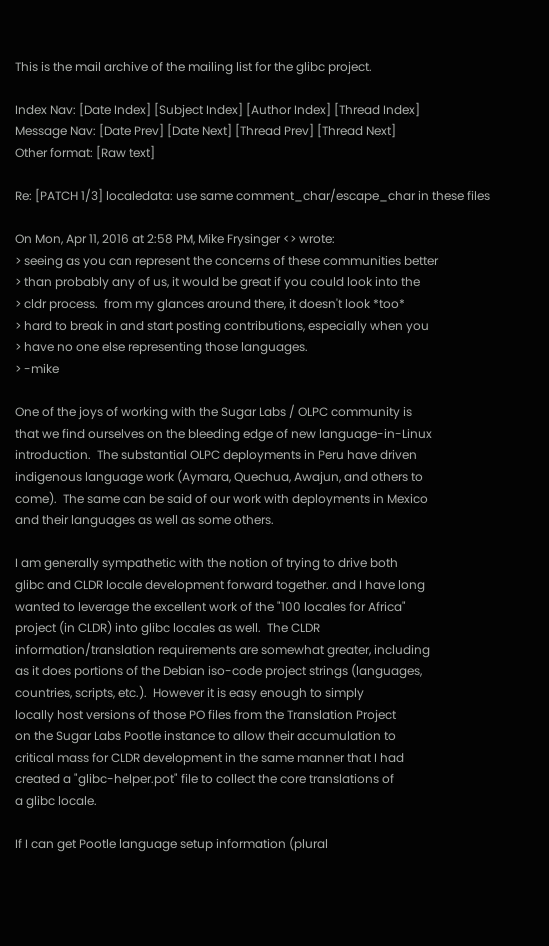This is the mail archive of the mailing list for the glibc project.

Index Nav: [Date Index] [Subject Index] [Author Index] [Thread Index]
Message Nav: [Date Prev] [Date Next] [Thread Prev] [Thread Next]
Other format: [Raw text]

Re: [PATCH 1/3] localedata: use same comment_char/escape_char in these files

On Mon, Apr 11, 2016 at 2:58 PM, Mike Frysinger <> wrote:
> seeing as you can represent the concerns of these communities better
> than probably any of us, it would be great if you could look into the
> cldr process.  from my glances around there, it doesn't look *too*
> hard to break in and start posting contributions, especially when you
> have no one else representing those languages.
> -mike

One of the joys of working with the Sugar Labs / OLPC community is
that we find ourselves on the bleeding edge of new language-in-Linux
introduction.  The substantial OLPC deployments in Peru have driven
indigenous language work (Aymara, Quechua, Awajun, and others to
come).  The same can be said of our work with deployments in Mexico
and their languages as well as some others.

I am generally sympathetic with the notion of trying to drive both
glibc and CLDR locale development forward together. and I have long
wanted to leverage the excellent work of the "100 locales for Africa"
project (in CLDR) into glibc locales as well.  The CLDR
information/translation requirements are somewhat greater, including
as it does portions of the Debian iso-code project strings (languages,
countries, scripts, etc.).  However it is easy enough to simply
locally host versions of those PO files from the Translation Project
on the Sugar Labs Pootle instance to allow their accumulation to
critical mass for CLDR development in the same manner that I had
created a "glibc-helper.pot" file to collect the core translations of
a glibc locale.

If I can get Pootle language setup information (plural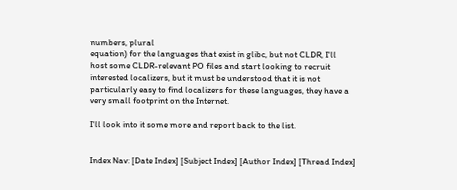numbers, plural
equation) for the languages that exist in glibc, but not CLDR, I'll
host some CLDR-relevant PO files and start looking to recruit
interested localizers, but it must be understood that it is not
particularly easy to find localizers for these languages, they have a
very small footprint on the Internet.

I'll look into it some more and report back to the list.


Index Nav: [Date Index] [Subject Index] [Author Index] [Thread Index]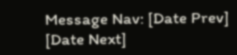Message Nav: [Date Prev] [Date Next]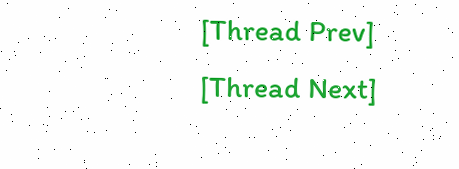[Thread Prev] [Thread Next]